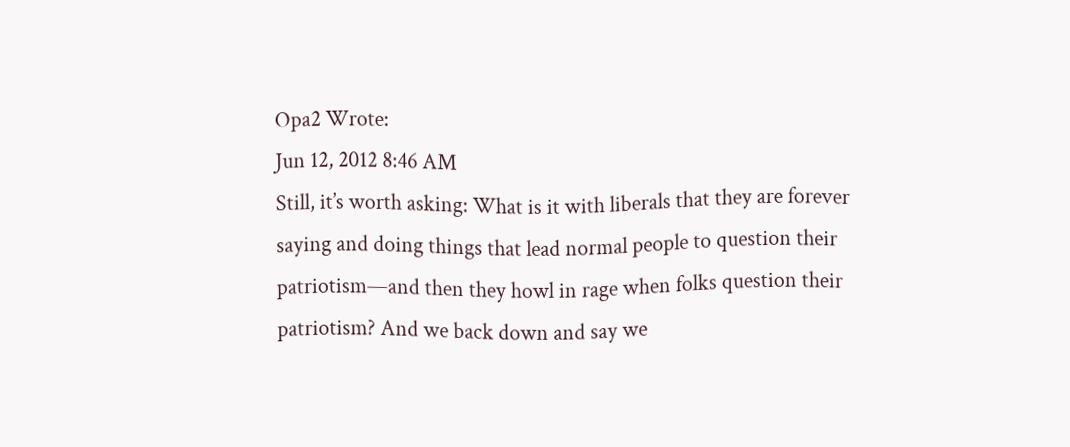Opa2 Wrote:
Jun 12, 2012 8:46 AM
Still, it’s worth asking: What is it with liberals that they are forever saying and doing things that lead normal people to question their patriotism—and then they howl in rage when folks question their patriotism? And we back down and say we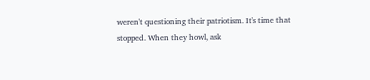weren't questioning their patriotism. It's time that stopped. When they howl, ask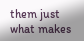them just what makes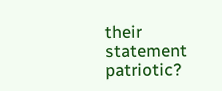their statement patriotic?